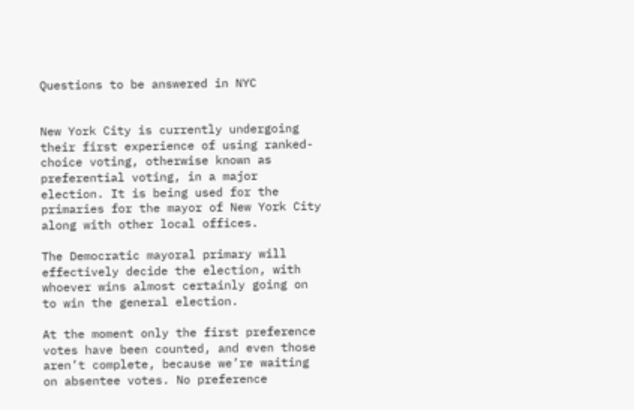Questions to be answered in NYC


New York City is currently undergoing their first experience of using ranked-choice voting, otherwise known as preferential voting, in a major election. It is being used for the primaries for the mayor of New York City along with other local offices.

The Democratic mayoral primary will effectively decide the election, with whoever wins almost certainly going on to win the general election.

At the moment only the first preference votes have been counted, and even those aren’t complete, because we’re waiting on absentee votes. No preference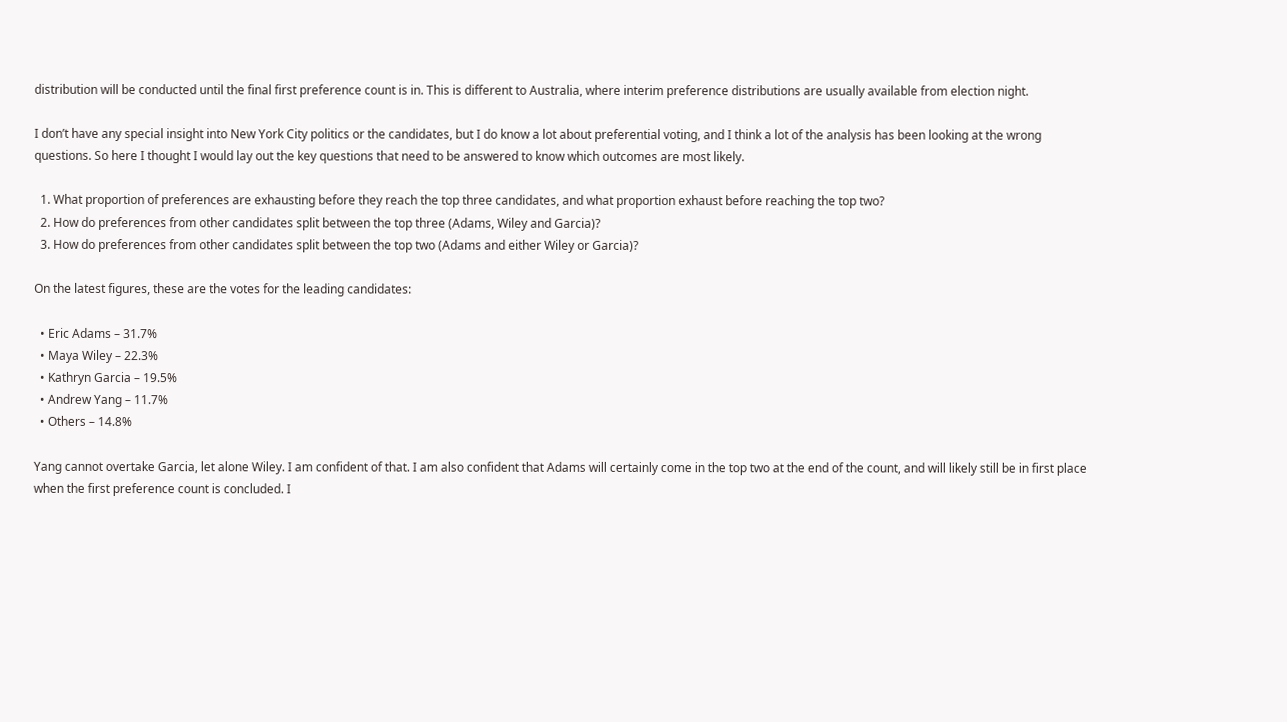distribution will be conducted until the final first preference count is in. This is different to Australia, where interim preference distributions are usually available from election night.

I don’t have any special insight into New York City politics or the candidates, but I do know a lot about preferential voting, and I think a lot of the analysis has been looking at the wrong questions. So here I thought I would lay out the key questions that need to be answered to know which outcomes are most likely.

  1. What proportion of preferences are exhausting before they reach the top three candidates, and what proportion exhaust before reaching the top two?
  2. How do preferences from other candidates split between the top three (Adams, Wiley and Garcia)?
  3. How do preferences from other candidates split between the top two (Adams and either Wiley or Garcia)?

On the latest figures, these are the votes for the leading candidates:

  • Eric Adams – 31.7%
  • Maya Wiley – 22.3%
  • Kathryn Garcia – 19.5%
  • Andrew Yang – 11.7%
  • Others – 14.8%

Yang cannot overtake Garcia, let alone Wiley. I am confident of that. I am also confident that Adams will certainly come in the top two at the end of the count, and will likely still be in first place when the first preference count is concluded. I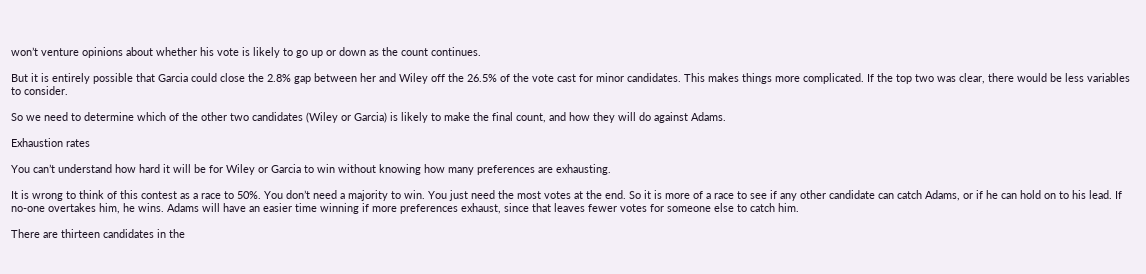won’t venture opinions about whether his vote is likely to go up or down as the count continues.

But it is entirely possible that Garcia could close the 2.8% gap between her and Wiley off the 26.5% of the vote cast for minor candidates. This makes things more complicated. If the top two was clear, there would be less variables to consider.

So we need to determine which of the other two candidates (Wiley or Garcia) is likely to make the final count, and how they will do against Adams.

Exhaustion rates

You can’t understand how hard it will be for Wiley or Garcia to win without knowing how many preferences are exhausting.

It is wrong to think of this contest as a race to 50%. You don’t need a majority to win. You just need the most votes at the end. So it is more of a race to see if any other candidate can catch Adams, or if he can hold on to his lead. If no-one overtakes him, he wins. Adams will have an easier time winning if more preferences exhaust, since that leaves fewer votes for someone else to catch him.

There are thirteen candidates in the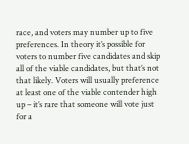race, and voters may number up to five preferences. In theory it’s possible for voters to number five candidates and skip all of the viable candidates, but that’s not that likely. Voters will usually preference at least one of the viable contender high up – it’s rare that someone will vote just for a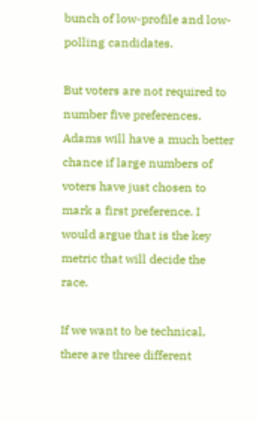bunch of low-profile and low-polling candidates.

But voters are not required to number five preferences. Adams will have a much better chance if large numbers of voters have just chosen to mark a first preference. I would argue that is the key metric that will decide the race.

If we want to be technical, there are three different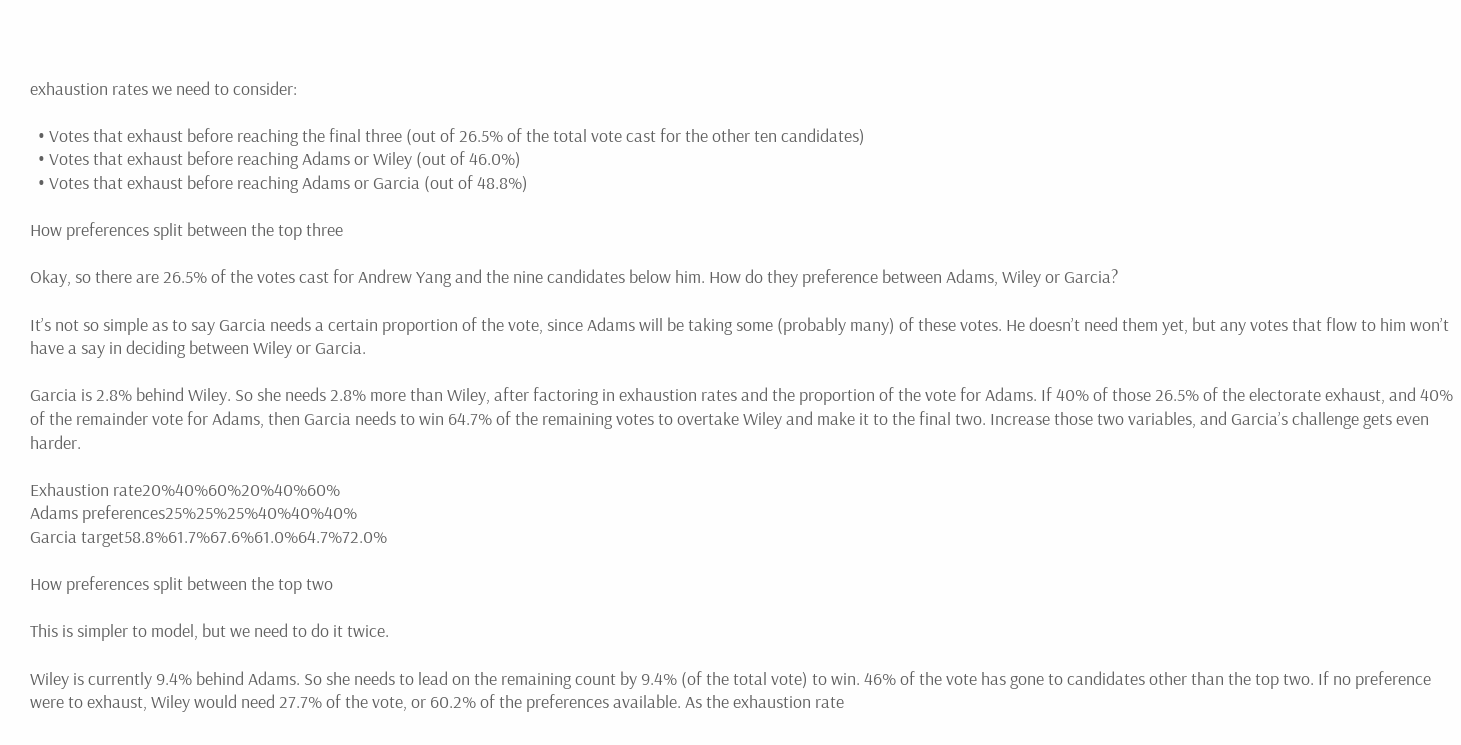exhaustion rates we need to consider:

  • Votes that exhaust before reaching the final three (out of 26.5% of the total vote cast for the other ten candidates)
  • Votes that exhaust before reaching Adams or Wiley (out of 46.0%)
  • Votes that exhaust before reaching Adams or Garcia (out of 48.8%)

How preferences split between the top three

Okay, so there are 26.5% of the votes cast for Andrew Yang and the nine candidates below him. How do they preference between Adams, Wiley or Garcia?

It’s not so simple as to say Garcia needs a certain proportion of the vote, since Adams will be taking some (probably many) of these votes. He doesn’t need them yet, but any votes that flow to him won’t have a say in deciding between Wiley or Garcia.

Garcia is 2.8% behind Wiley. So she needs 2.8% more than Wiley, after factoring in exhaustion rates and the proportion of the vote for Adams. If 40% of those 26.5% of the electorate exhaust, and 40% of the remainder vote for Adams, then Garcia needs to win 64.7% of the remaining votes to overtake Wiley and make it to the final two. Increase those two variables, and Garcia’s challenge gets even harder.

Exhaustion rate20%40%60%20%40%60%
Adams preferences25%25%25%40%40%40%
Garcia target58.8%61.7%67.6%61.0%64.7%72.0%

How preferences split between the top two

This is simpler to model, but we need to do it twice.

Wiley is currently 9.4% behind Adams. So she needs to lead on the remaining count by 9.4% (of the total vote) to win. 46% of the vote has gone to candidates other than the top two. If no preference were to exhaust, Wiley would need 27.7% of the vote, or 60.2% of the preferences available. As the exhaustion rate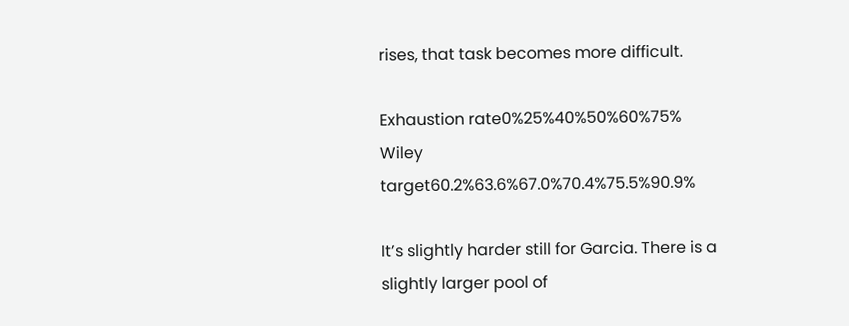rises, that task becomes more difficult.

Exhaustion rate0%25%40%50%60%75%
Wiley target60.2%63.6%67.0%70.4%75.5%90.9%

It’s slightly harder still for Garcia. There is a slightly larger pool of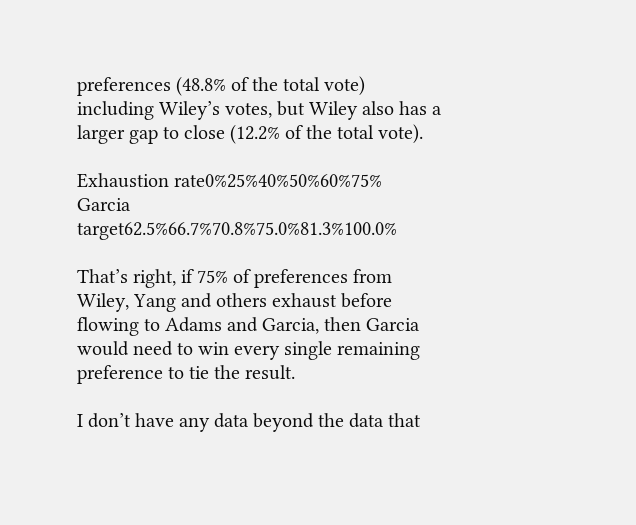preferences (48.8% of the total vote) including Wiley’s votes, but Wiley also has a larger gap to close (12.2% of the total vote).

Exhaustion rate0%25%40%50%60%75%
Garcia target62.5%66.7%70.8%75.0%81.3%100.0%

That’s right, if 75% of preferences from Wiley, Yang and others exhaust before flowing to Adams and Garcia, then Garcia would need to win every single remaining preference to tie the result.

I don’t have any data beyond the data that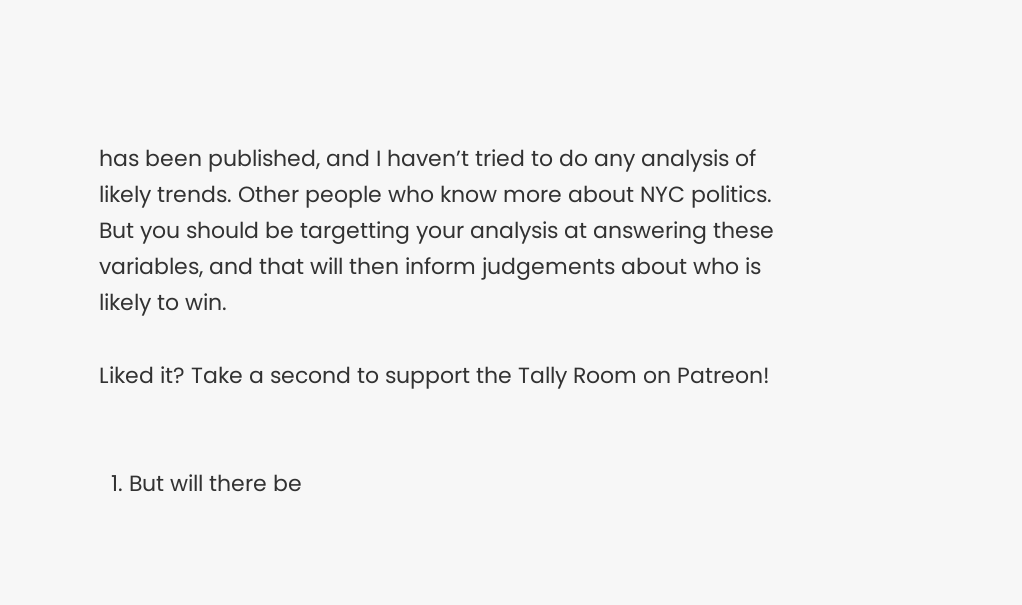has been published, and I haven’t tried to do any analysis of likely trends. Other people who know more about NYC politics. But you should be targetting your analysis at answering these variables, and that will then inform judgements about who is likely to win.

Liked it? Take a second to support the Tally Room on Patreon!


  1. But will there be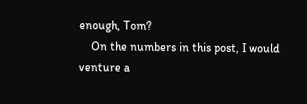enough, Tom?
    On the numbers in this post, I would venture a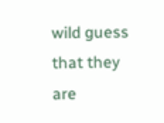wild guess that they are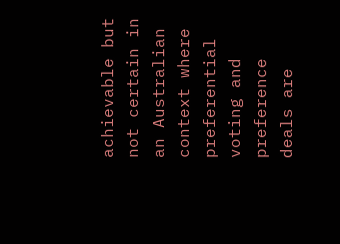achievable but not certain in an Australian context where preferential voting and preference deals are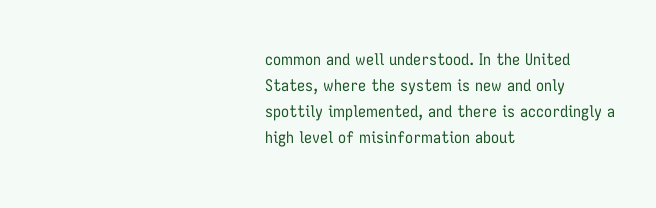common and well understood. In the United States, where the system is new and only spottily implemented, and there is accordingly a high level of misinformation about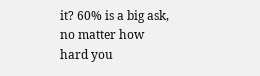it? 60% is a big ask, no matter how hard you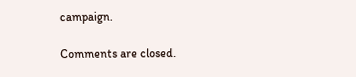campaign.

Comments are closed.